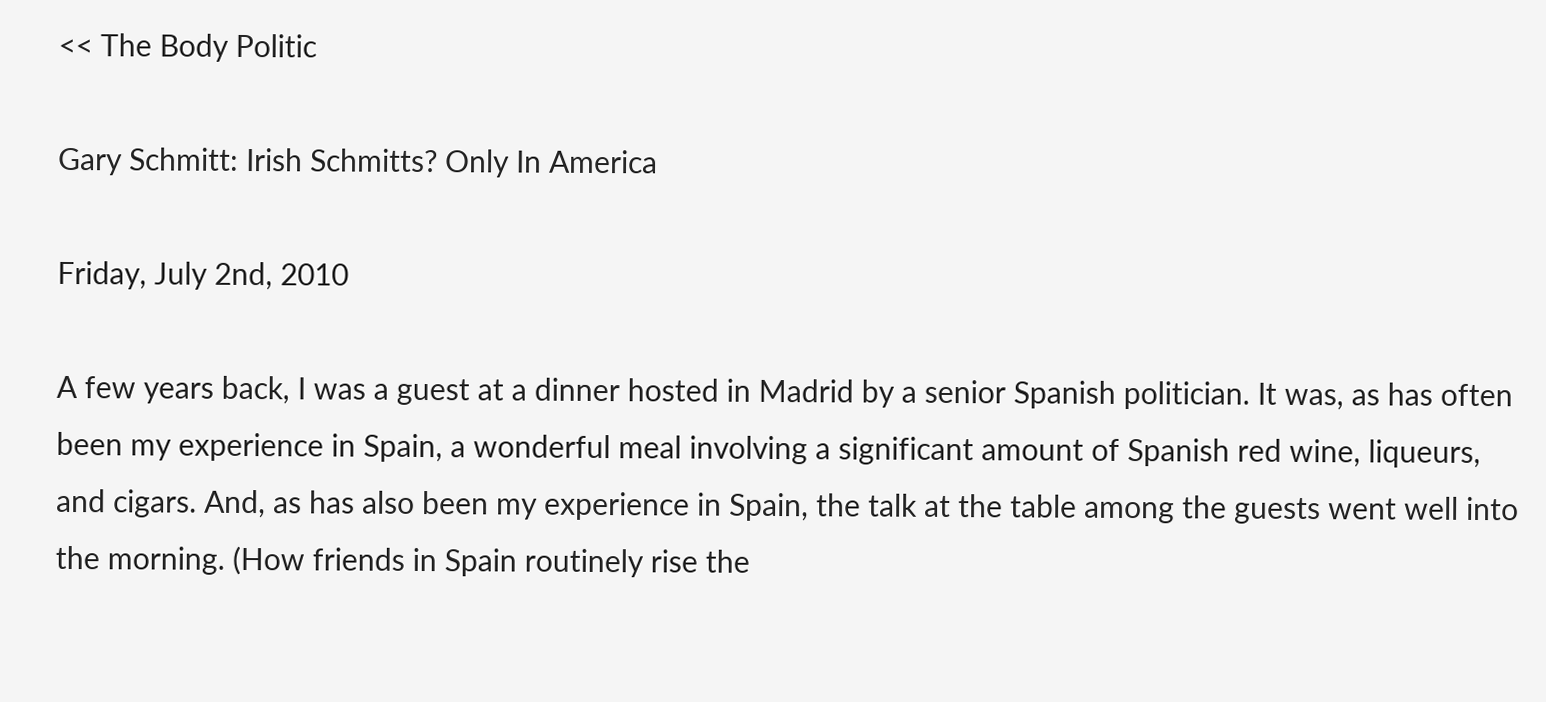<< The Body Politic

Gary Schmitt: Irish Schmitts? Only In America

Friday, July 2nd, 2010

A few years back, I was a guest at a dinner hosted in Madrid by a senior Spanish politician. It was, as has often been my experience in Spain, a wonderful meal involving a significant amount of Spanish red wine, liqueurs, and cigars. And, as has also been my experience in Spain, the talk at the table among the guests went well into the morning. (How friends in Spain routinely rise the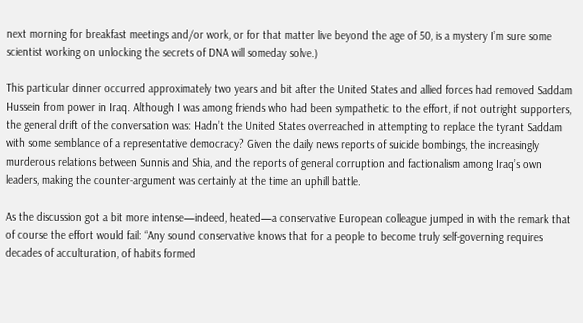next morning for breakfast meetings and/or work, or for that matter live beyond the age of 50, is a mystery I’m sure some scientist working on unlocking the secrets of DNA will someday solve.)

This particular dinner occurred approximately two years and bit after the United States and allied forces had removed Saddam Hussein from power in Iraq. Although I was among friends who had been sympathetic to the effort, if not outright supporters, the general drift of the conversation was: Hadn’t the United States overreached in attempting to replace the tyrant Saddam with some semblance of a representative democracy? Given the daily news reports of suicide bombings, the increasingly murderous relations between Sunnis and Shia, and the reports of general corruption and factionalism among Iraq’s own leaders, making the counter-argument was certainly at the time an uphill battle.

As the discussion got a bit more intense—indeed, heated—a conservative European colleague jumped in with the remark that of course the effort would fail: “Any sound conservative knows that for a people to become truly self-governing requires decades of acculturation, of habits formed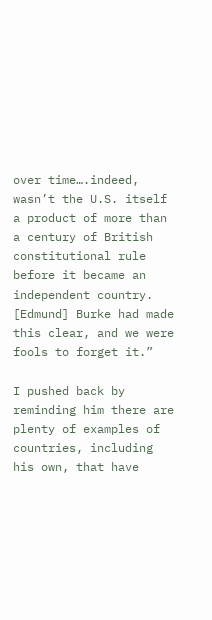over time….indeed, wasn’t the U.S. itself a product of more than a century of British constitutional rule before it became an independent country. [Edmund] Burke had made this clear, and we were fools to forget it.”

I pushed back by reminding him there are plenty of examples of countries, including his own, that have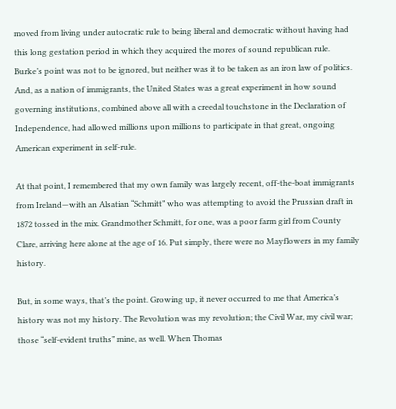moved from living under autocratic rule to being liberal and democratic without having had this long gestation period in which they acquired the mores of sound republican rule. Burke’s point was not to be ignored, but neither was it to be taken as an iron law of politics. And, as a nation of immigrants, the United States was a great experiment in how sound governing institutions, combined above all with a creedal touchstone in the Declaration of Independence, had allowed millions upon millions to participate in that great, ongoing American experiment in self-rule.

At that point, I remembered that my own family was largely recent, off-the-boat immigrants from Ireland—with an Alsatian “Schmitt” who was attempting to avoid the Prussian draft in 1872 tossed in the mix. Grandmother Schmitt, for one, was a poor farm girl from County Clare, arriving here alone at the age of 16. Put simply, there were no Mayflowers in my family history.

But, in some ways, that’s the point. Growing up, it never occurred to me that America’s history was not my history. The Revolution was my revolution; the Civil War, my civil war; those “self-evident truths” mine, as well. When Thomas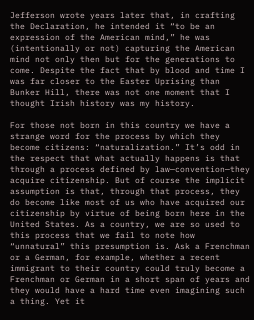Jefferson wrote years later that, in crafting the Declaration, he intended it “to be an expression of the American mind,” he was (intentionally or not) capturing the American mind not only then but for the generations to come. Despite the fact that by blood and time I was far closer to the Easter Uprising than Bunker Hill, there was not one moment that I thought Irish history was my history.

For those not born in this country we have a strange word for the process by which they become citizens: “naturalization.” It’s odd in the respect that what actually happens is that through a process defined by law—convention—they acquire citizenship. But of course the implicit assumption is that, through that process, they do become like most of us who have acquired our citizenship by virtue of being born here in the United States. As a country, we are so used to this process that we fail to note how “unnatural” this presumption is. Ask a Frenchman or a German, for example, whether a recent immigrant to their country could truly become a Frenchman or German in a short span of years and they would have a hard time even imagining such a thing. Yet it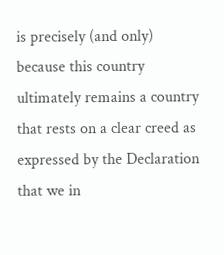is precisely (and only) because this country ultimately remains a country that rests on a clear creed as expressed by the Declaration that we in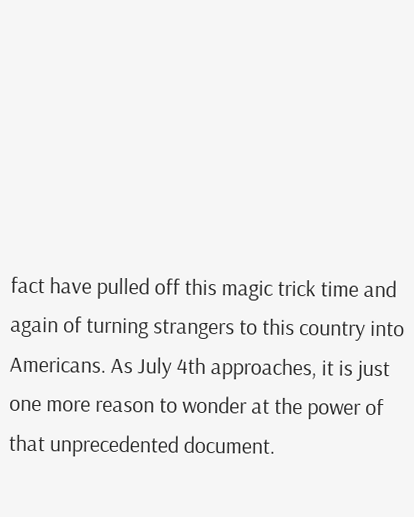fact have pulled off this magic trick time and again of turning strangers to this country into Americans. As July 4th approaches, it is just one more reason to wonder at the power of that unprecedented document.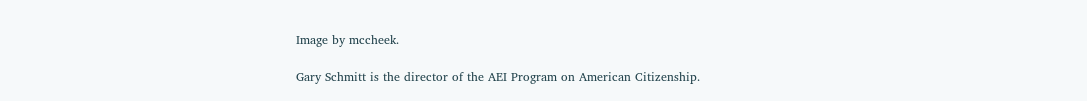Image by mccheek.

Gary Schmitt is the director of the AEI Program on American Citizenship.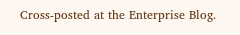Cross-posted at the Enterprise Blog.